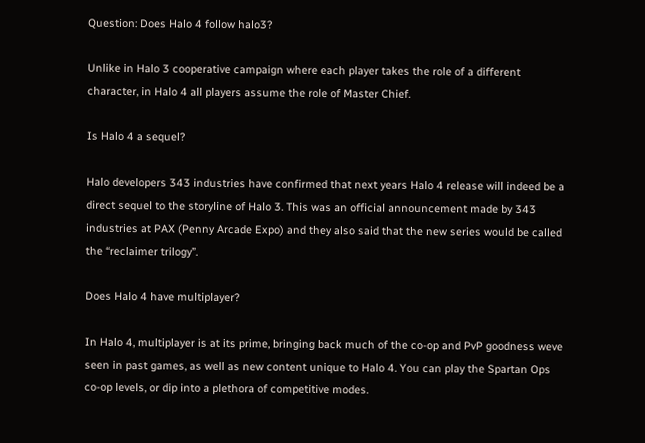Question: Does Halo 4 follow halo3?

Unlike in Halo 3 cooperative campaign where each player takes the role of a different character, in Halo 4 all players assume the role of Master Chief.

Is Halo 4 a sequel?

Halo developers 343 industries have confirmed that next years Halo 4 release will indeed be a direct sequel to the storyline of Halo 3. This was an official announcement made by 343 industries at PAX (Penny Arcade Expo) and they also said that the new series would be called the “reclaimer trilogy”.

Does Halo 4 have multiplayer?

In Halo 4, multiplayer is at its prime, bringing back much of the co-op and PvP goodness weve seen in past games, as well as new content unique to Halo 4. You can play the Spartan Ops co-op levels, or dip into a plethora of competitive modes.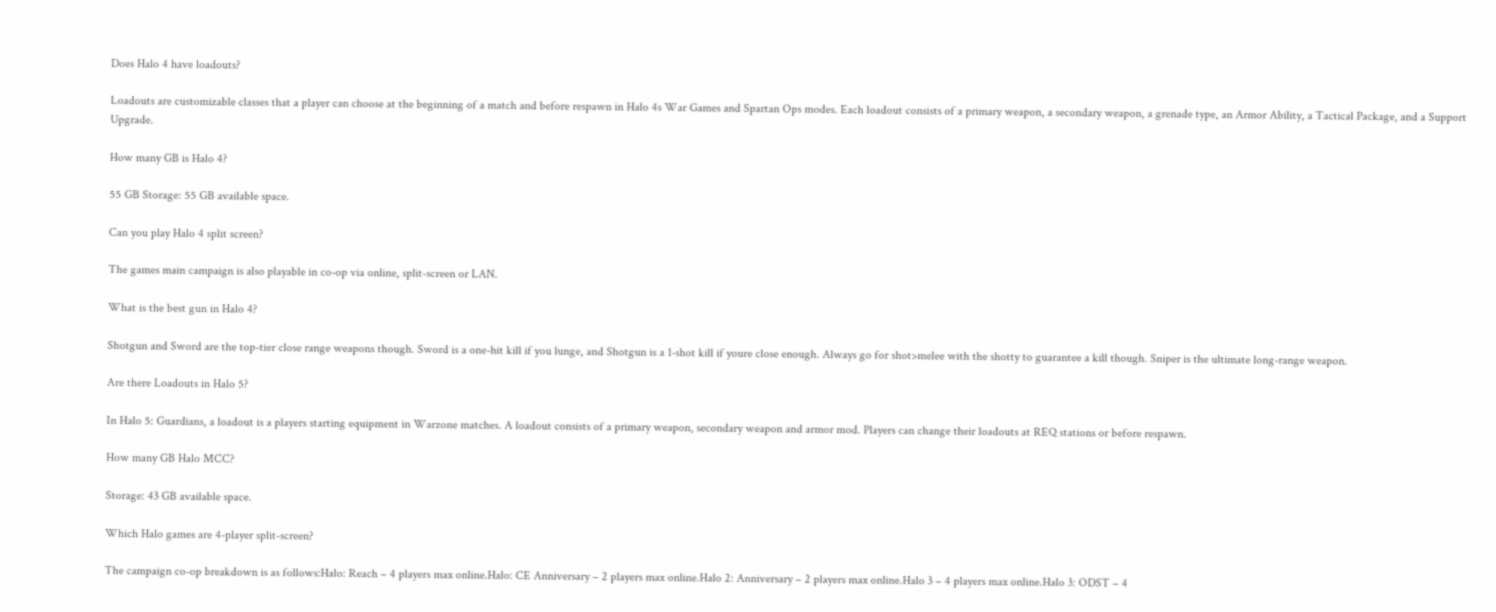Does Halo 4 have loadouts?

Loadouts are customizable classes that a player can choose at the beginning of a match and before respawn in Halo 4s War Games and Spartan Ops modes. Each loadout consists of a primary weapon, a secondary weapon, a grenade type, an Armor Ability, a Tactical Package, and a Support Upgrade.

How many GB is Halo 4?

55 GB Storage: 55 GB available space.

Can you play Halo 4 split screen?

The games main campaign is also playable in co-op via online, split-screen or LAN.

What is the best gun in Halo 4?

Shotgun and Sword are the top-tier close range weapons though. Sword is a one-hit kill if you lunge, and Shotgun is a 1-shot kill if youre close enough. Always go for shot>melee with the shotty to guarantee a kill though. Sniper is the ultimate long-range weapon.

Are there Loadouts in Halo 5?

In Halo 5: Guardians, a loadout is a players starting equipment in Warzone matches. A loadout consists of a primary weapon, secondary weapon and armor mod. Players can change their loadouts at REQ stations or before respawn.

How many GB Halo MCC?

Storage: 43 GB available space.

Which Halo games are 4-player split-screen?

The campaign co-op breakdown is as follows:Halo: Reach – 4 players max online.Halo: CE Anniversary – 2 players max online.Halo 2: Anniversary – 2 players max online.Halo 3 – 4 players max online.Halo 3: ODST – 4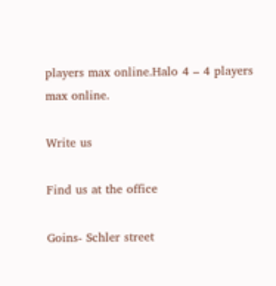players max online.Halo 4 – 4 players max online.

Write us

Find us at the office

Goins- Schler street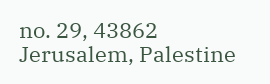no. 29, 43862 Jerusalem, Palestine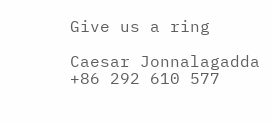Give us a ring

Caesar Jonnalagadda
+86 292 610 577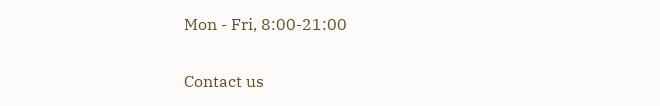Mon - Fri, 8:00-21:00

Contact us